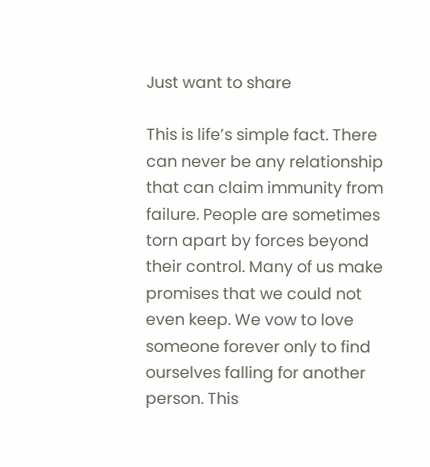Just want to share

This is life’s simple fact. There can never be any relationship that can claim immunity from failure. People are sometimes torn apart by forces beyond their control. Many of us make promises that we could not even keep. We vow to love someone forever only to find ourselves falling for another person. This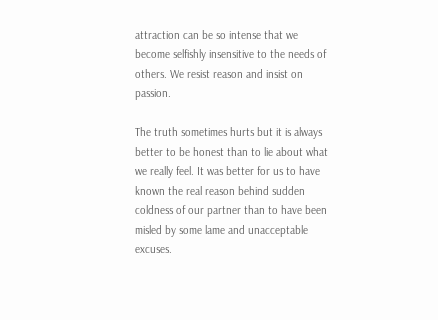attraction can be so intense that we become selfishly insensitive to the needs of others. We resist reason and insist on passion.

The truth sometimes hurts but it is always better to be honest than to lie about what we really feel. It was better for us to have known the real reason behind sudden coldness of our partner than to have been misled by some lame and unacceptable excuses.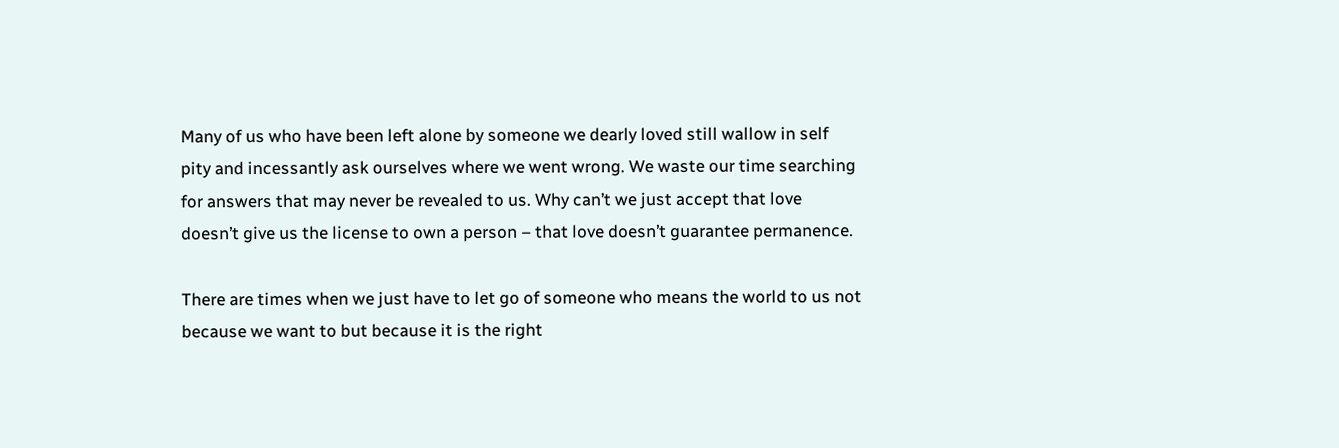Many of us who have been left alone by someone we dearly loved still wallow in self pity and incessantly ask ourselves where we went wrong. We waste our time searching for answers that may never be revealed to us. Why can’t we just accept that love doesn’t give us the license to own a person – that love doesn’t guarantee permanence.

There are times when we just have to let go of someone who means the world to us not because we want to but because it is the right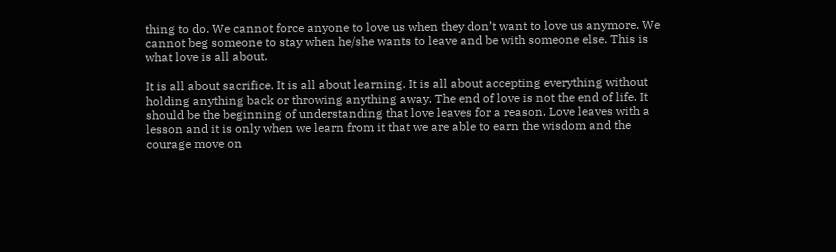thing to do. We cannot force anyone to love us when they don’t want to love us anymore. We cannot beg someone to stay when he/she wants to leave and be with someone else. This is what love is all about.

It is all about sacrifice. It is all about learning. It is all about accepting everything without holding anything back or throwing anything away. The end of love is not the end of life. It should be the beginning of understanding that love leaves for a reason. Love leaves with a lesson and it is only when we learn from it that we are able to earn the wisdom and the courage move on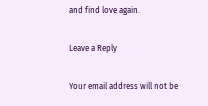and find love again.

Leave a Reply

Your email address will not be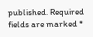published. Required fields are marked *